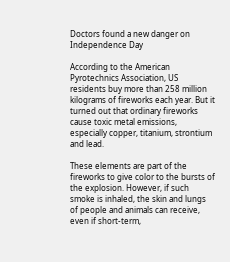Doctors found a new danger on Independence Day

According to the American Pyrotechnics Association, US residents buy more than 258 million kilograms of fireworks each year. But it turned out that ordinary fireworks cause toxic metal emissions, especially copper, titanium, strontium and lead.

These elements are part of the fireworks to give color to the bursts of the explosion. However, if such smoke is inhaled, the skin and lungs of people and animals can receive, even if short-term,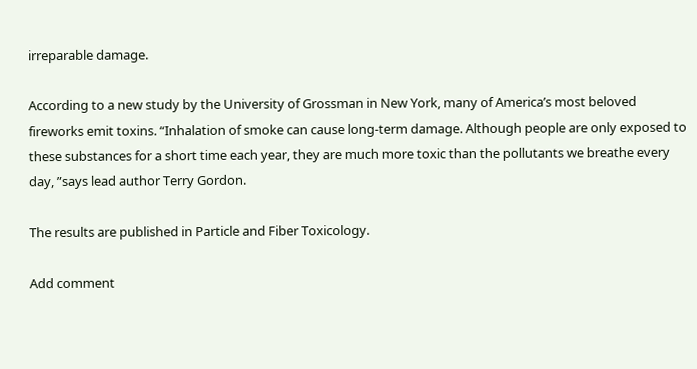irreparable damage.

According to a new study by the University of Grossman in New York, many of America’s most beloved fireworks emit toxins. “Inhalation of smoke can cause long-term damage. Although people are only exposed to these substances for a short time each year, they are much more toxic than the pollutants we breathe every day, ”says lead author Terry Gordon.

The results are published in Particle and Fiber Toxicology.

Add comment